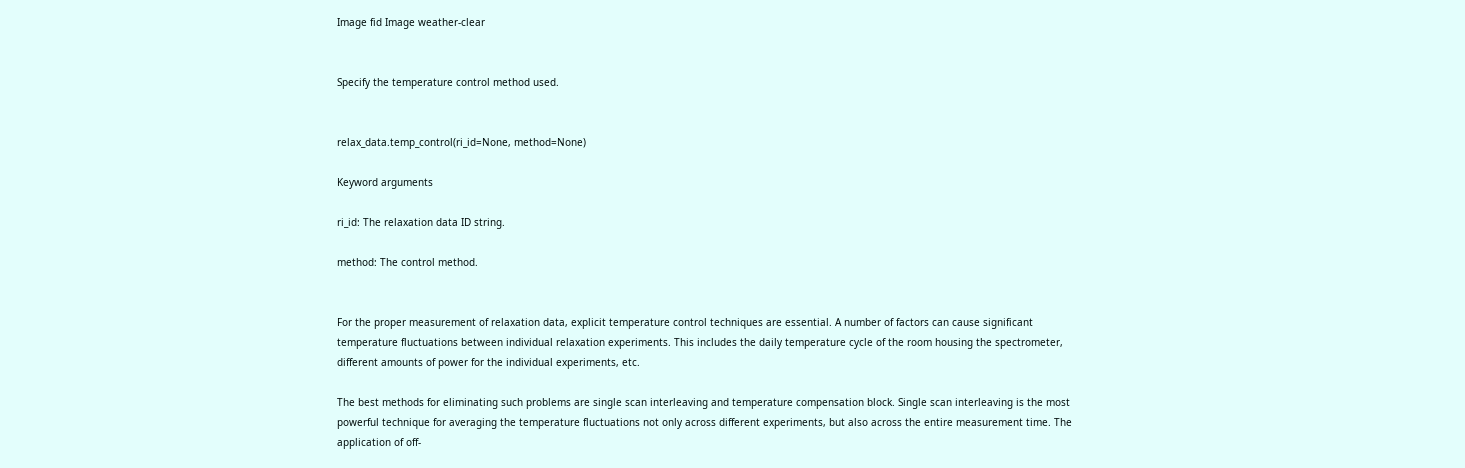Image fid Image weather-clear


Specify the temperature control method used.


relax_data.temp_control(ri_id=None, method=None)

Keyword arguments

ri_id: The relaxation data ID string.

method: The control method.


For the proper measurement of relaxation data, explicit temperature control techniques are essential. A number of factors can cause significant temperature fluctuations between individual relaxation experiments. This includes the daily temperature cycle of the room housing the spectrometer, different amounts of power for the individual experiments, etc.

The best methods for eliminating such problems are single scan interleaving and temperature compensation block. Single scan interleaving is the most powerful technique for averaging the temperature fluctuations not only across different experiments, but also across the entire measurement time. The application of off-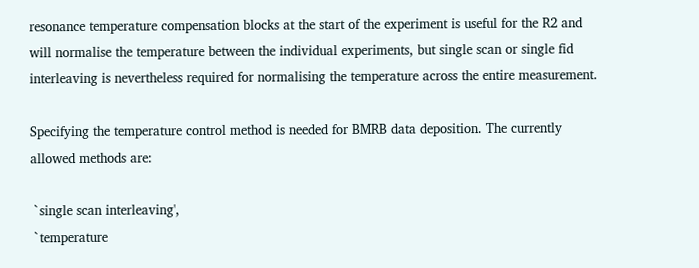resonance temperature compensation blocks at the start of the experiment is useful for the R2 and will normalise the temperature between the individual experiments, but single scan or single fid interleaving is nevertheless required for normalising the temperature across the entire measurement.

Specifying the temperature control method is needed for BMRB data deposition. The currently allowed methods are:

 `single scan interleaving',
 `temperature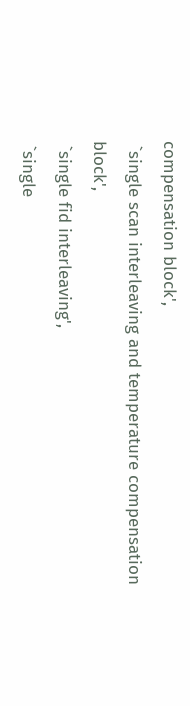compensation block',
 `single scan interleaving and temperature compensation block',
 `single fid interleaving',
 `single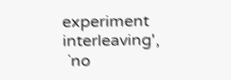experiment interleaving',
 `no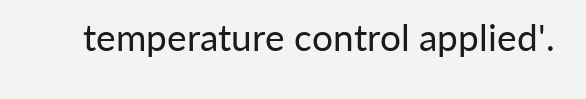temperature control applied'.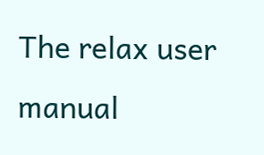The relax user manual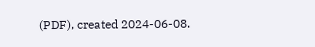(PDF), created 2024-06-08.